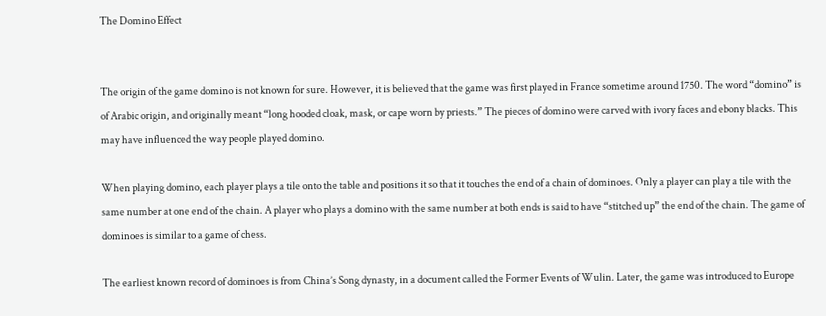The Domino Effect


The origin of the game domino is not known for sure. However, it is believed that the game was first played in France sometime around 1750. The word “domino” is of Arabic origin, and originally meant “long hooded cloak, mask, or cape worn by priests.” The pieces of domino were carved with ivory faces and ebony blacks. This may have influenced the way people played domino.

When playing domino, each player plays a tile onto the table and positions it so that it touches the end of a chain of dominoes. Only a player can play a tile with the same number at one end of the chain. A player who plays a domino with the same number at both ends is said to have “stitched up” the end of the chain. The game of dominoes is similar to a game of chess.

The earliest known record of dominoes is from China’s Song dynasty, in a document called the Former Events of Wulin. Later, the game was introduced to Europe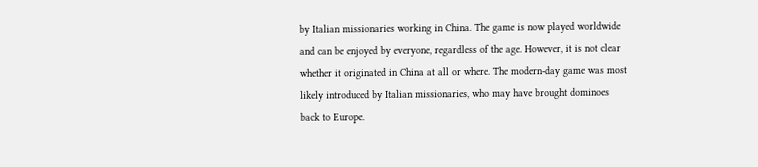by Italian missionaries working in China. The game is now played worldwide and can be enjoyed by everyone, regardless of the age. However, it is not clear whether it originated in China at all or where. The modern-day game was most likely introduced by Italian missionaries, who may have brought dominoes back to Europe.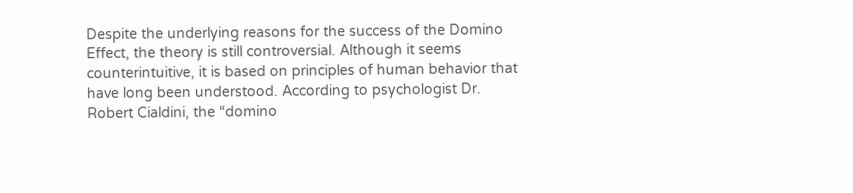Despite the underlying reasons for the success of the Domino Effect, the theory is still controversial. Although it seems counterintuitive, it is based on principles of human behavior that have long been understood. According to psychologist Dr. Robert Cialdini, the “domino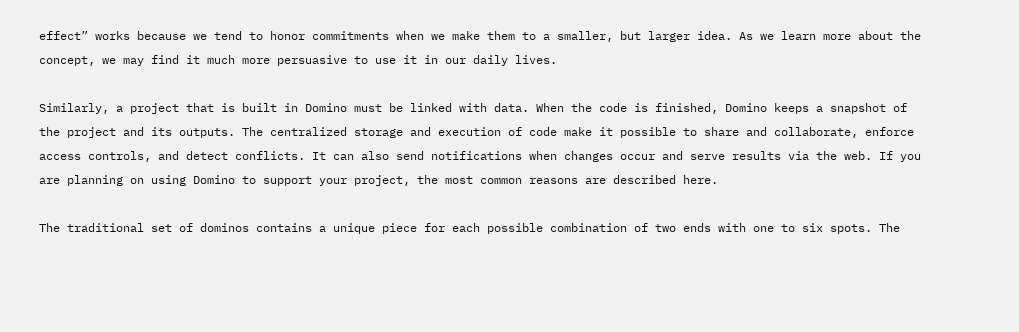effect” works because we tend to honor commitments when we make them to a smaller, but larger idea. As we learn more about the concept, we may find it much more persuasive to use it in our daily lives.

Similarly, a project that is built in Domino must be linked with data. When the code is finished, Domino keeps a snapshot of the project and its outputs. The centralized storage and execution of code make it possible to share and collaborate, enforce access controls, and detect conflicts. It can also send notifications when changes occur and serve results via the web. If you are planning on using Domino to support your project, the most common reasons are described here.

The traditional set of dominos contains a unique piece for each possible combination of two ends with one to six spots. The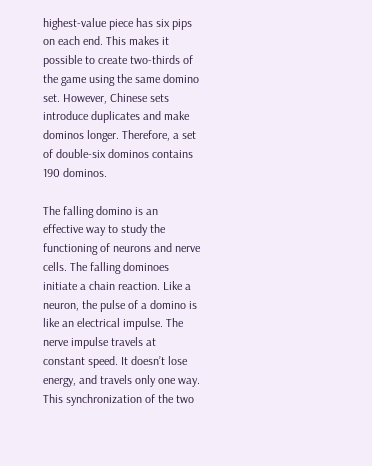highest-value piece has six pips on each end. This makes it possible to create two-thirds of the game using the same domino set. However, Chinese sets introduce duplicates and make dominos longer. Therefore, a set of double-six dominos contains 190 dominos.

The falling domino is an effective way to study the functioning of neurons and nerve cells. The falling dominoes initiate a chain reaction. Like a neuron, the pulse of a domino is like an electrical impulse. The nerve impulse travels at constant speed. It doesn’t lose energy, and travels only one way. This synchronization of the two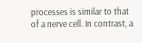processes is similar to that of a nerve cell. In contrast, a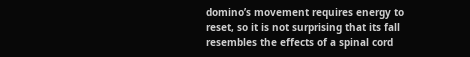domino’s movement requires energy to reset, so it is not surprising that its fall resembles the effects of a spinal cord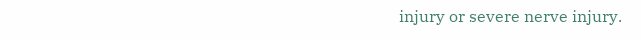injury or severe nerve injury.